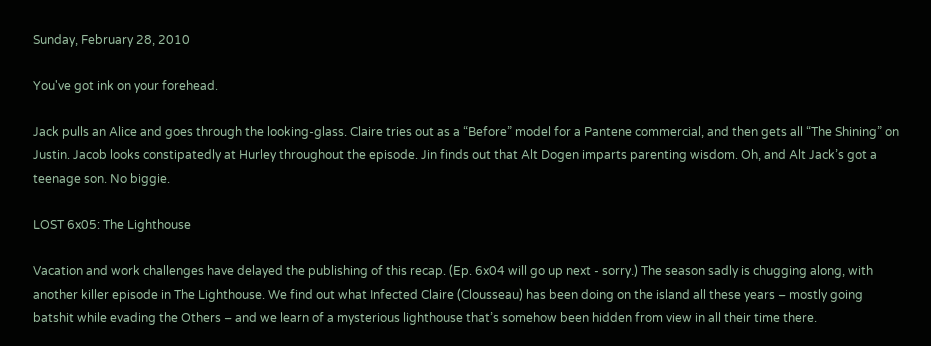Sunday, February 28, 2010

You've got ink on your forehead.

Jack pulls an Alice and goes through the looking-glass. Claire tries out as a “Before” model for a Pantene commercial, and then gets all “The Shining” on Justin. Jacob looks constipatedly at Hurley throughout the episode. Jin finds out that Alt Dogen imparts parenting wisdom. Oh, and Alt Jack’s got a teenage son. No biggie.

LOST 6x05: The Lighthouse

Vacation and work challenges have delayed the publishing of this recap. (Ep. 6x04 will go up next - sorry.) The season sadly is chugging along, with another killer episode in The Lighthouse. We find out what Infected Claire (Clousseau) has been doing on the island all these years – mostly going batshit while evading the Others – and we learn of a mysterious lighthouse that’s somehow been hidden from view in all their time there.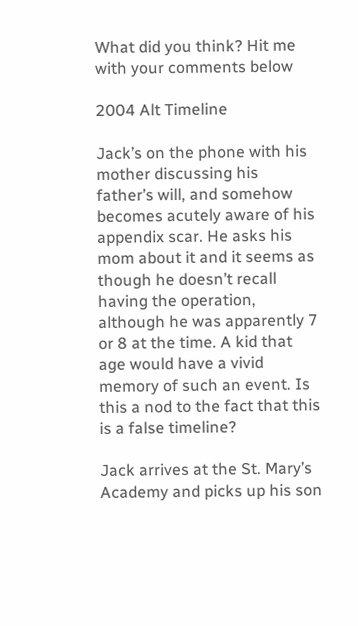What did you think? Hit me with your comments below

2004 Alt Timeline

Jack’s on the phone with his mother discussing his father’s will, and somehow becomes acutely aware of his appendix scar. He asks his mom about it and it seems as though he doesn’t recall having the operation, although he was apparently 7 or 8 at the time. A kid that age would have a vivid memory of such an event. Is this a nod to the fact that this is a false timeline?

Jack arrives at the St. Mary’s Academy and picks up his son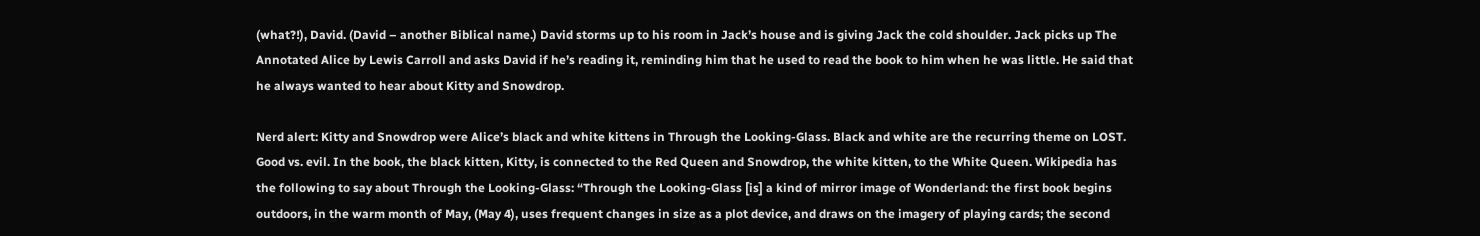(what?!), David. (David – another Biblical name.) David storms up to his room in Jack’s house and is giving Jack the cold shoulder. Jack picks up The Annotated Alice by Lewis Carroll and asks David if he’s reading it, reminding him that he used to read the book to him when he was little. He said that he always wanted to hear about Kitty and Snowdrop.

Nerd alert: Kitty and Snowdrop were Alice’s black and white kittens in Through the Looking-Glass. Black and white are the recurring theme on LOST. Good vs. evil. In the book, the black kitten, Kitty, is connected to the Red Queen and Snowdrop, the white kitten, to the White Queen. Wikipedia has the following to say about Through the Looking-Glass: “Through the Looking-Glass [is] a kind of mirror image of Wonderland: the first book begins outdoors, in the warm month of May, (May 4), uses frequent changes in size as a plot device, and draws on the imagery of playing cards; the second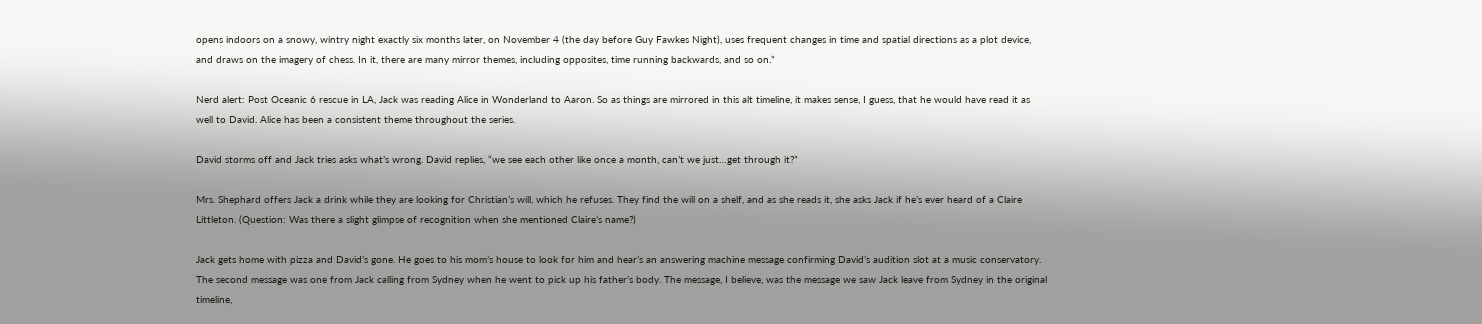opens indoors on a snowy, wintry night exactly six months later, on November 4 (the day before Guy Fawkes Night), uses frequent changes in time and spatial directions as a plot device, and draws on the imagery of chess. In it, there are many mirror themes, including opposites, time running backwards, and so on.”

Nerd alert: Post Oceanic 6 rescue in LA, Jack was reading Alice in Wonderland to Aaron. So as things are mirrored in this alt timeline, it makes sense, I guess, that he would have read it as well to David. Alice has been a consistent theme throughout the series.

David storms off and Jack tries asks what’s wrong. David replies, “we see each other like once a month, can’t we just…get through it?”

Mrs. Shephard offers Jack a drink while they are looking for Christian’s will, which he refuses. They find the will on a shelf, and as she reads it, she asks Jack if he’s ever heard of a Claire Littleton. (Question: Was there a slight glimpse of recognition when she mentioned Claire’s name?)

Jack gets home with pizza and David’s gone. He goes to his mom’s house to look for him and hear’s an answering machine message confirming David’s audition slot at a music conservatory. The second message was one from Jack calling from Sydney when he went to pick up his father’s body. The message, I believe, was the message we saw Jack leave from Sydney in the original timeline,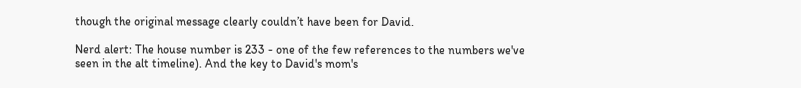though the original message clearly couldn’t have been for David.

Nerd alert: The house number is 233 - one of the few references to the numbers we've seen in the alt timeline). And the key to David's mom's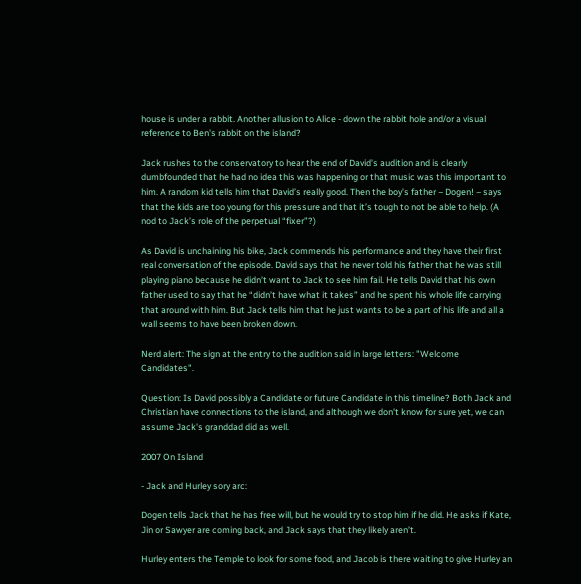house is under a rabbit. Another allusion to Alice - down the rabbit hole and/or a visual reference to Ben's rabbit on the island?

Jack rushes to the conservatory to hear the end of David’s audition and is clearly dumbfounded that he had no idea this was happening or that music was this important to him. A random kid tells him that David’s really good. Then the boy’s father – Dogen! – says that the kids are too young for this pressure and that it’s tough to not be able to help. (A nod to Jack’s role of the perpetual “fixer”?)

As David is unchaining his bike, Jack commends his performance and they have their first real conversation of the episode. David says that he never told his father that he was still playing piano because he didn’t want to Jack to see him fail. He tells David that his own father used to say that he “didn’t have what it takes” and he spent his whole life carrying that around with him. But Jack tells him that he just wants to be a part of his life and all a wall seems to have been broken down.

Nerd alert: The sign at the entry to the audition said in large letters: "Welcome Candidates".

Question: Is David possibly a Candidate or future Candidate in this timeline? Both Jack and Christian have connections to the island, and although we don't know for sure yet, we can assume Jack's granddad did as well.

2007 On Island

- Jack and Hurley sory arc:

Dogen tells Jack that he has free will, but he would try to stop him if he did. He asks if Kate, Jin or Sawyer are coming back, and Jack says that they likely aren’t.

Hurley enters the Temple to look for some food, and Jacob is there waiting to give Hurley an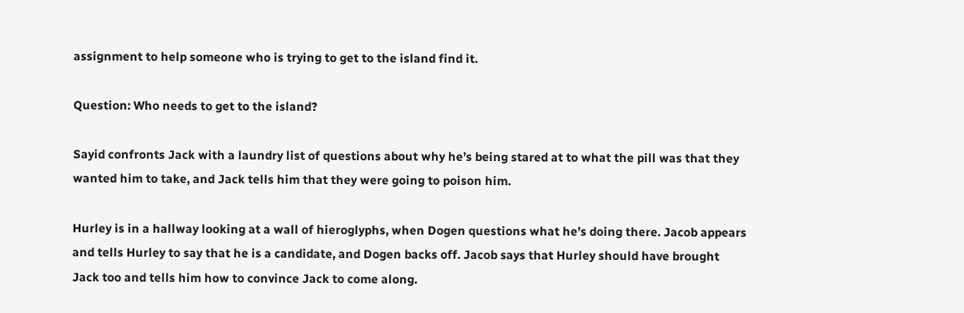assignment to help someone who is trying to get to the island find it.

Question: Who needs to get to the island?

Sayid confronts Jack with a laundry list of questions about why he’s being stared at to what the pill was that they wanted him to take, and Jack tells him that they were going to poison him.

Hurley is in a hallway looking at a wall of hieroglyphs, when Dogen questions what he’s doing there. Jacob appears and tells Hurley to say that he is a candidate, and Dogen backs off. Jacob says that Hurley should have brought Jack too and tells him how to convince Jack to come along.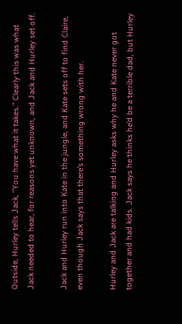Outside, Hurley tells Jack, “You have what it takes.” Clearly this was what Jack needed to hear, for reasons yet unknown, and Jack and Hurley set off.

Jack and Hurley run into Kate in the jungle, and Kate sets off to find Claire, even though Jack says that there’s something wrong with her.

Hurley and Jack are talking and Hurley asks why he and Kate never got together and had kids. Jack says he thinks he’d be a terrible dad, but Hurley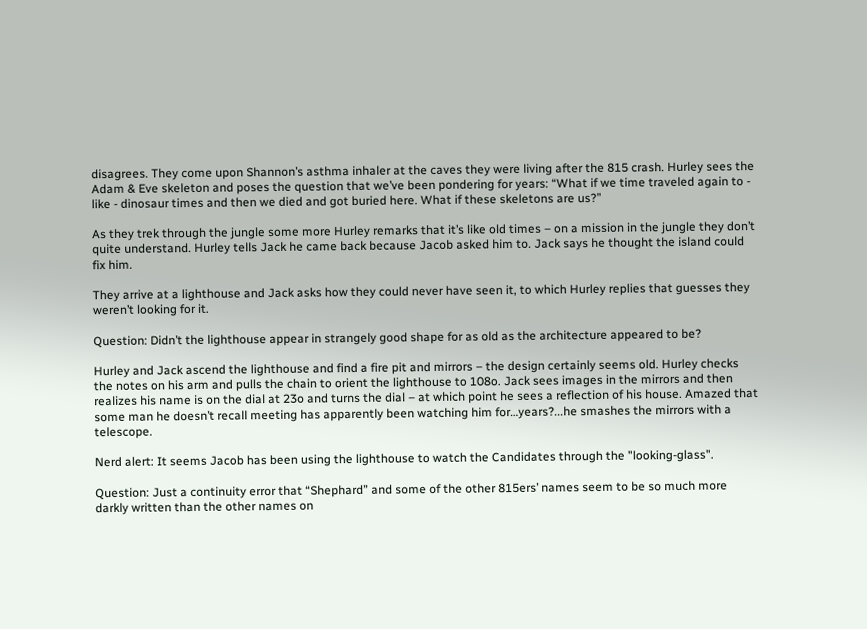disagrees. They come upon Shannon’s asthma inhaler at the caves they were living after the 815 crash. Hurley sees the Adam & Eve skeleton and poses the question that we’ve been pondering for years: “What if we time traveled again to - like - dinosaur times and then we died and got buried here. What if these skeletons are us?”

As they trek through the jungle some more Hurley remarks that it’s like old times – on a mission in the jungle they don’t quite understand. Hurley tells Jack he came back because Jacob asked him to. Jack says he thought the island could fix him.

They arrive at a lighthouse and Jack asks how they could never have seen it, to which Hurley replies that guesses they weren’t looking for it.

Question: Didn’t the lighthouse appear in strangely good shape for as old as the architecture appeared to be?

Hurley and Jack ascend the lighthouse and find a fire pit and mirrors – the design certainly seems old. Hurley checks the notes on his arm and pulls the chain to orient the lighthouse to 108o. Jack sees images in the mirrors and then realizes his name is on the dial at 23o and turns the dial – at which point he sees a reflection of his house. Amazed that some man he doesn’t recall meeting has apparently been watching him for…years?...he smashes the mirrors with a telescope.

Nerd alert: It seems Jacob has been using the lighthouse to watch the Candidates through the "looking-glass".

Question: Just a continuity error that “Shephard” and some of the other 815ers’ names seem to be so much more darkly written than the other names on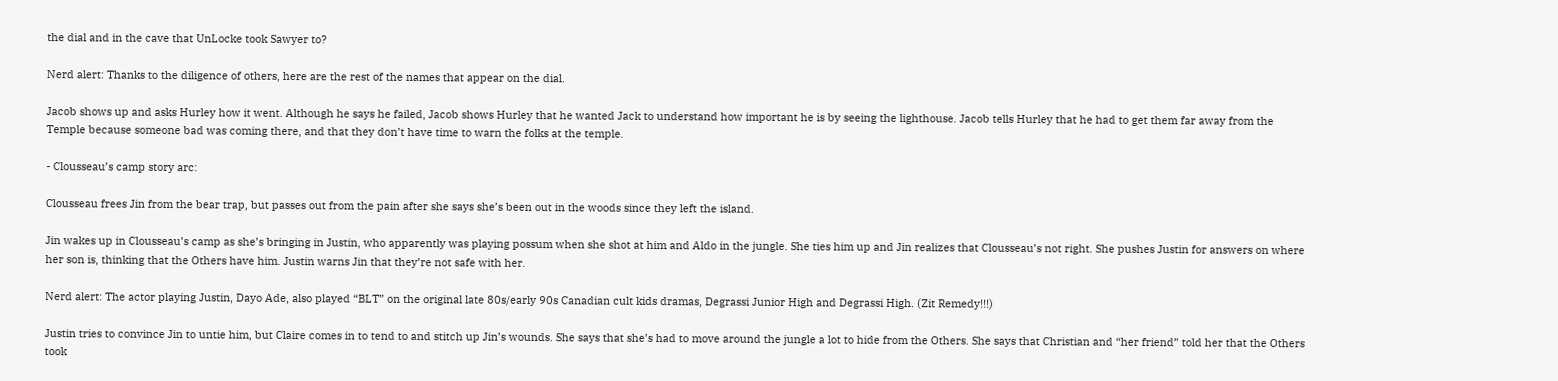the dial and in the cave that UnLocke took Sawyer to?

Nerd alert: Thanks to the diligence of others, here are the rest of the names that appear on the dial.

Jacob shows up and asks Hurley how it went. Although he says he failed, Jacob shows Hurley that he wanted Jack to understand how important he is by seeing the lighthouse. Jacob tells Hurley that he had to get them far away from the Temple because someone bad was coming there, and that they don’t have time to warn the folks at the temple.

- Clousseau’s camp story arc:

Clousseau frees Jin from the bear trap, but passes out from the pain after she says she’s been out in the woods since they left the island.

Jin wakes up in Clousseau’s camp as she’s bringing in Justin, who apparently was playing possum when she shot at him and Aldo in the jungle. She ties him up and Jin realizes that Clousseau’s not right. She pushes Justin for answers on where her son is, thinking that the Others have him. Justin warns Jin that they’re not safe with her.

Nerd alert: The actor playing Justin, Dayo Ade, also played “BLT” on the original late 80s/early 90s Canadian cult kids dramas, Degrassi Junior High and Degrassi High. (Zit Remedy!!!)

Justin tries to convince Jin to untie him, but Claire comes in to tend to and stitch up Jin’s wounds. She says that she’s had to move around the jungle a lot to hide from the Others. She says that Christian and “her friend” told her that the Others took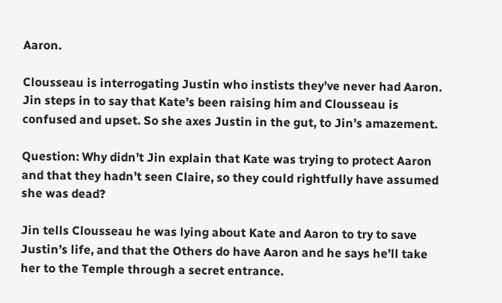Aaron.

Clousseau is interrogating Justin who instists they’ve never had Aaron. Jin steps in to say that Kate’s been raising him and Clousseau is confused and upset. So she axes Justin in the gut, to Jin’s amazement.

Question: Why didn’t Jin explain that Kate was trying to protect Aaron and that they hadn’t seen Claire, so they could rightfully have assumed she was dead?

Jin tells Clousseau he was lying about Kate and Aaron to try to save Justin’s life, and that the Others do have Aaron and he says he’ll take her to the Temple through a secret entrance.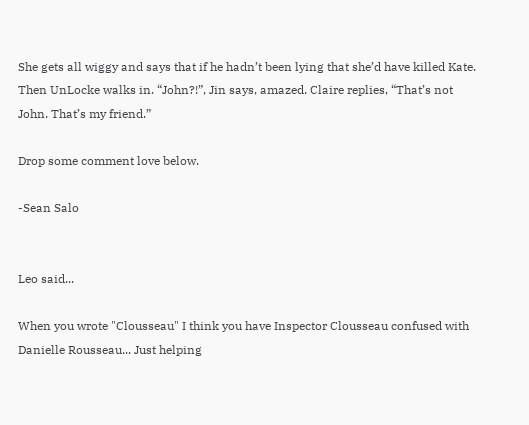She gets all wiggy and says that if he hadn’t been lying that she’d have killed Kate. Then UnLocke walks in. “John?!”, Jin says, amazed. Claire replies, “That’s not John. That’s my friend.”

Drop some comment love below.

-Sean Salo


Leo said...

When you wrote "Clousseau" I think you have Inspector Clousseau confused with Danielle Rousseau... Just helping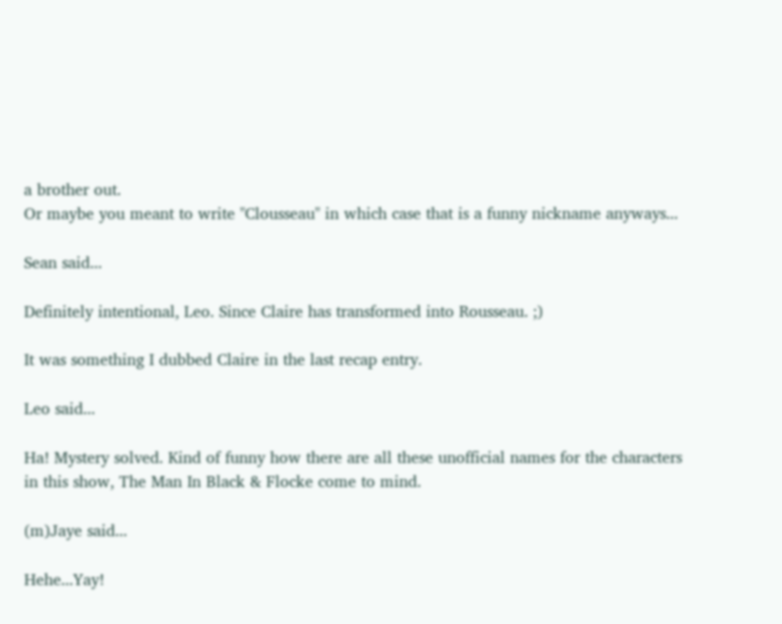a brother out.
Or maybe you meant to write "Clousseau" in which case that is a funny nickname anyways...

Sean said...

Definitely intentional, Leo. Since Claire has transformed into Rousseau. ;)

It was something I dubbed Claire in the last recap entry.

Leo said...

Ha! Mystery solved. Kind of funny how there are all these unofficial names for the characters in this show, The Man In Black & Flocke come to mind.

(m)Jaye said...

Hehe...Yay!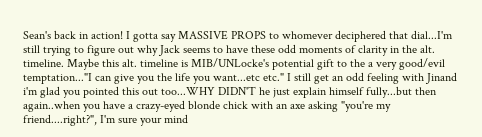Sean's back in action! I gotta say MASSIVE PROPS to whomever deciphered that dial...I'm still trying to figure out why Jack seems to have these odd moments of clarity in the alt. timeline. Maybe this alt. timeline is MIB/UNLocke's potential gift to the a very good/evil temptation..."I can give you the life you want...etc etc." I still get an odd feeling with Jinand i'm glad you pointed this out too...WHY DIDN'T he just explain himself fully...but then again..when you have a crazy-eyed blonde chick with an axe asking "you're my friend....right?", I'm sure your mind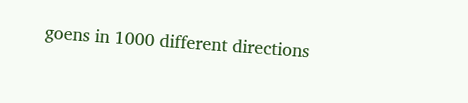goens in 1000 different directions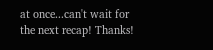at once...can't wait for the next recap! Thanks!